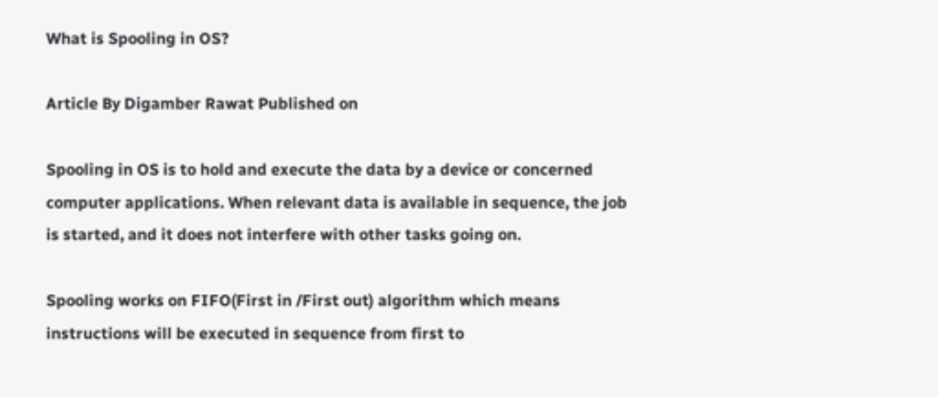What is Spooling in OS?

Article By Digamber Rawat Published on

Spooling in OS is to hold and execute the data by a device or concerned computer applications. When relevant data is available in sequence, the job is started, and it does not interfere with other tasks going on.

Spooling works on FIFO(First in /First out) algorithm which means instructions will be executed in sequence from first to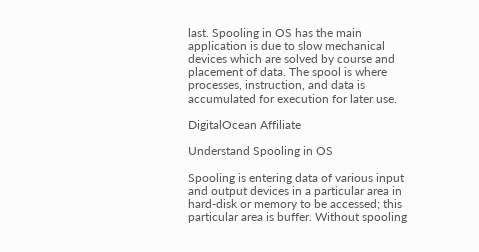last. Spooling in OS has the main application is due to slow mechanical devices which are solved by course and placement of data. The spool is where processes, instruction, and data is accumulated for execution for later use.

DigitalOcean Affiliate

Understand Spooling in OS

Spooling is entering data of various input and output devices in a particular area in hard-disk or memory to be accessed; this particular area is buffer. Without spooling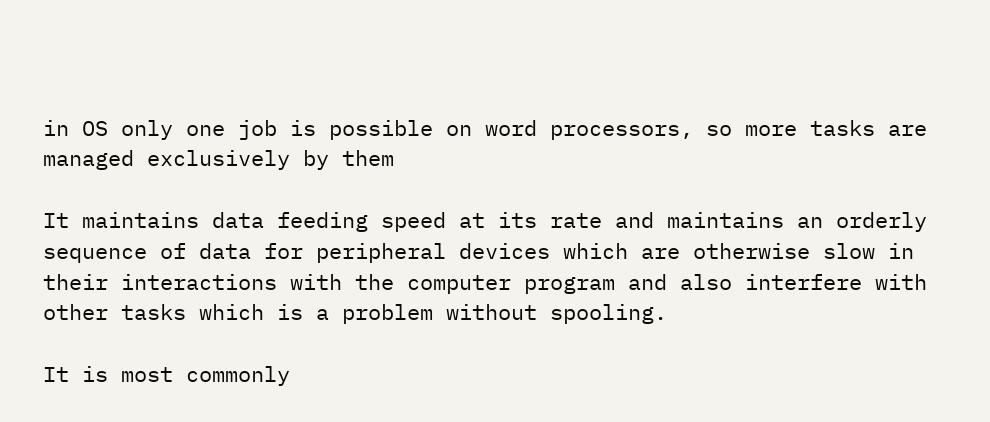in OS only one job is possible on word processors, so more tasks are managed exclusively by them

It maintains data feeding speed at its rate and maintains an orderly sequence of data for peripheral devices which are otherwise slow in their interactions with the computer program and also interfere with other tasks which is a problem without spooling.

It is most commonly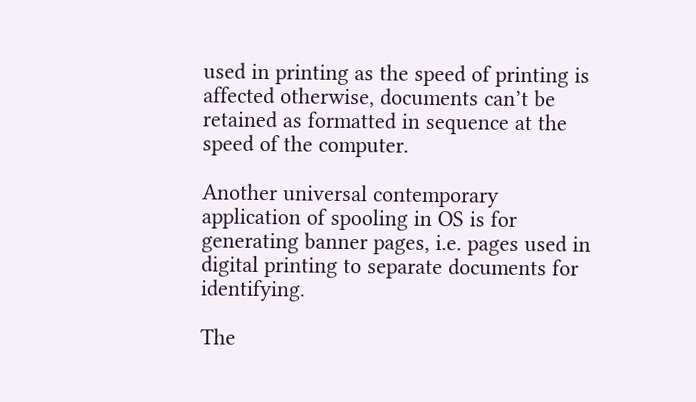used in printing as the speed of printing is affected otherwise, documents can’t be retained as formatted in sequence at the speed of the computer.

Another universal contemporary application of spooling in OS is for generating banner pages, i.e. pages used in digital printing to separate documents for identifying.

The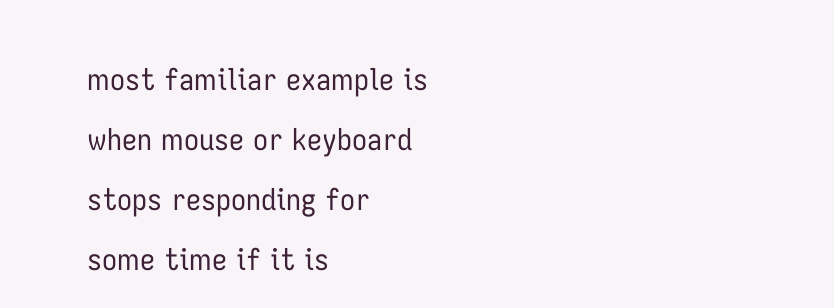most familiar example is when mouse or keyboard stops responding for some time if it is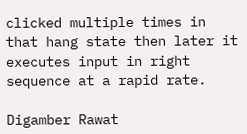clicked multiple times in that hang state then later it executes input in right sequence at a rapid rate.

Digamber Rawat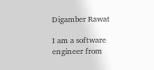Digamber Rawat

I am a software engineer from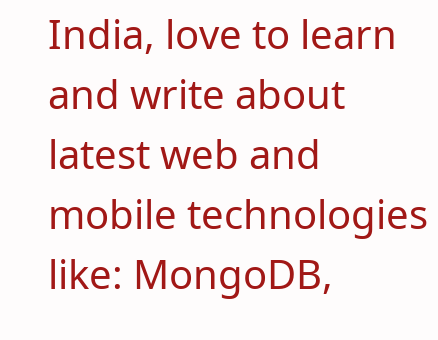India, love to learn and write about latest web and mobile technologies like: MongoDB,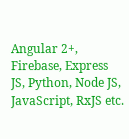Angular 2+, Firebase, Express JS, Python, Node JS, JavaScript, RxJS etc.